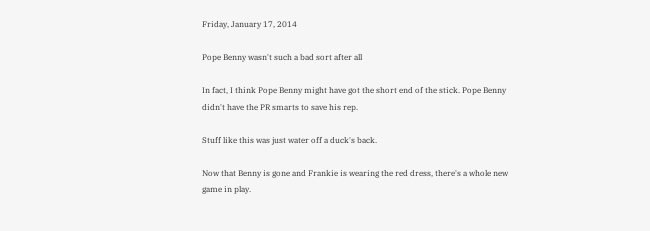Friday, January 17, 2014

Pope Benny wasn't such a bad sort after all

In fact, I think Pope Benny might have got the short end of the stick. Pope Benny didn't have the PR smarts to save his rep.

Stuff like this was just water off a duck's back.

Now that Benny is gone and Frankie is wearing the red dress, there's a whole new game in play.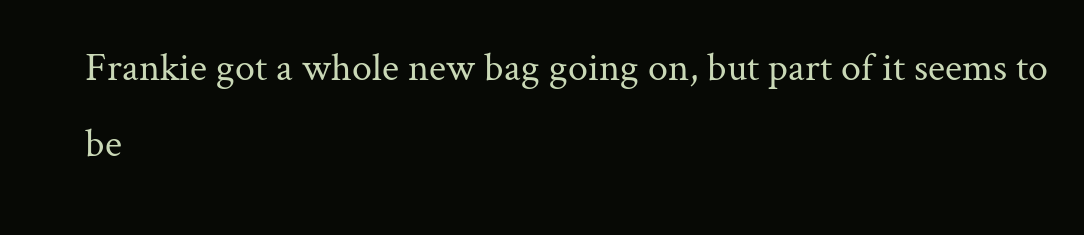Frankie got a whole new bag going on, but part of it seems to be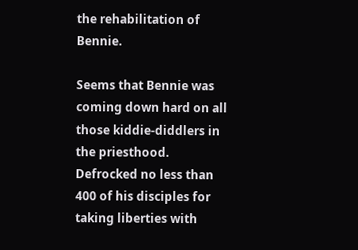the rehabilitation of Bennie.

Seems that Bennie was coming down hard on all those kiddie-diddlers in the priesthood. Defrocked no less than 400 of his disciples for taking liberties with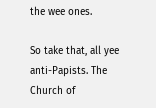the wee ones.

So take that, all yee anti-Papists. The Church of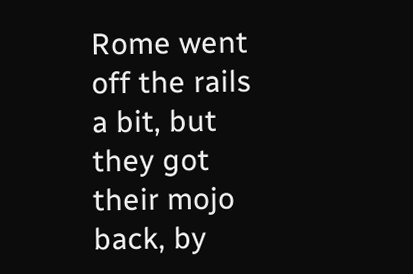Rome went off the rails a bit, but they got their mojo back, by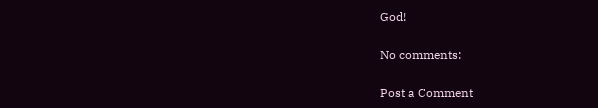God!

No comments:

Post a Comment